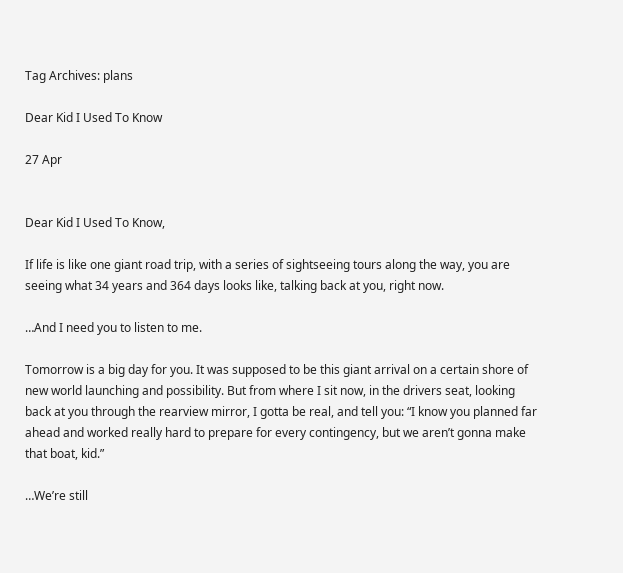Tag Archives: plans

Dear Kid I Used To Know

27 Apr


Dear Kid I Used To Know,

If life is like one giant road trip, with a series of sightseeing tours along the way, you are seeing what 34 years and 364 days looks like, talking back at you, right now.

…And I need you to listen to me.

Tomorrow is a big day for you. It was supposed to be this giant arrival on a certain shore of new world launching and possibility. But from where I sit now, in the drivers seat, looking back at you through the rearview mirror, I gotta be real, and tell you: “I know you planned far ahead and worked really hard to prepare for every contingency, but we aren’t gonna make that boat, kid.”

…We’re still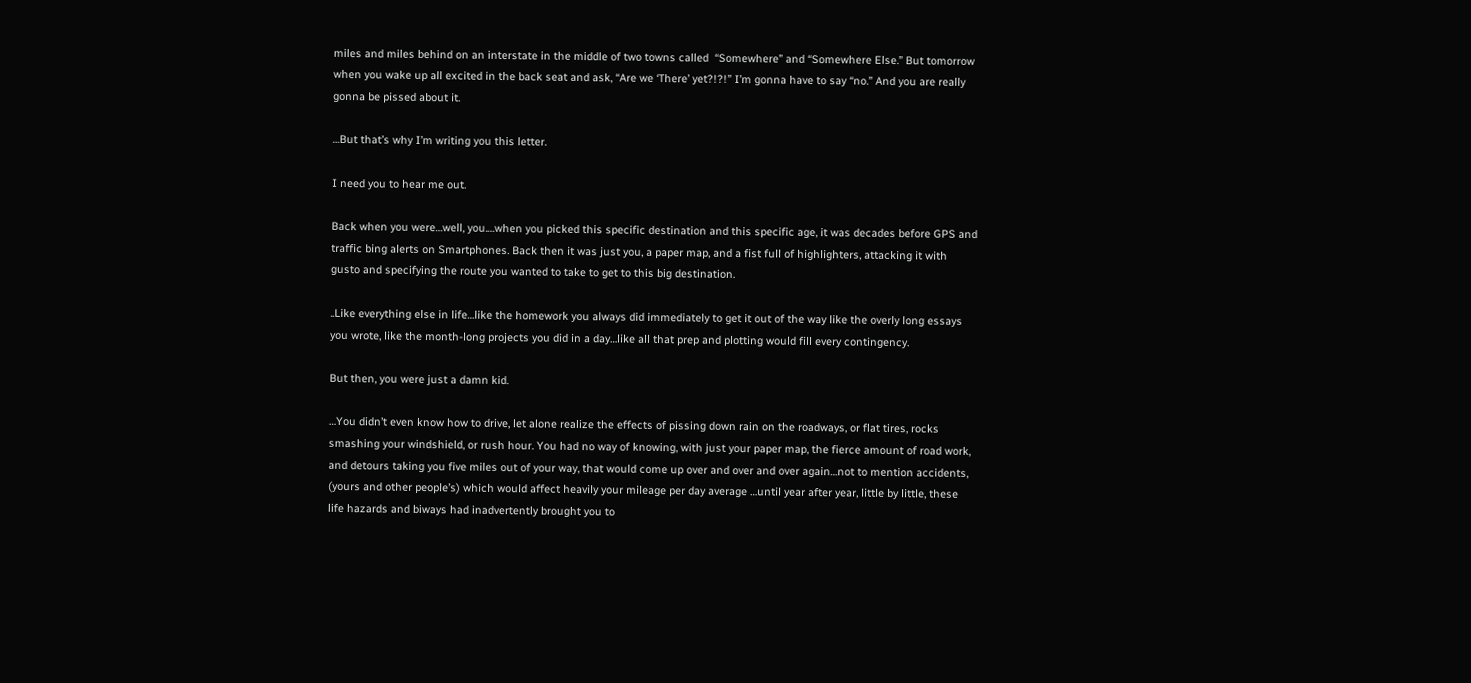miles and miles behind on an interstate in the middle of two towns called  “Somewhere” and “Somewhere Else.” But tomorrow when you wake up all excited in the back seat and ask, “Are we ‘There’ yet?!?!” I’m gonna have to say “no.” And you are really gonna be pissed about it.

…But that’s why I’m writing you this letter.

I need you to hear me out.

Back when you were…well, you.…when you picked this specific destination and this specific age, it was decades before GPS and traffic bing alerts on Smartphones. Back then it was just you, a paper map, and a fist full of highlighters, attacking it with gusto and specifying the route you wanted to take to get to this big destination.

..Like everything else in life…like the homework you always did immediately to get it out of the way like the overly long essays you wrote, like the month-long projects you did in a day…like all that prep and plotting would fill every contingency.

But then, you were just a damn kid.

…You didn’t even know how to drive, let alone realize the effects of pissing down rain on the roadways, or flat tires, rocks smashing your windshield, or rush hour. You had no way of knowing, with just your paper map, the fierce amount of road work, and detours taking you five miles out of your way, that would come up over and over and over again…not to mention accidents, (yours and other people’s) which would affect heavily your mileage per day average …until year after year, little by little, these life hazards and biways had inadvertently brought you to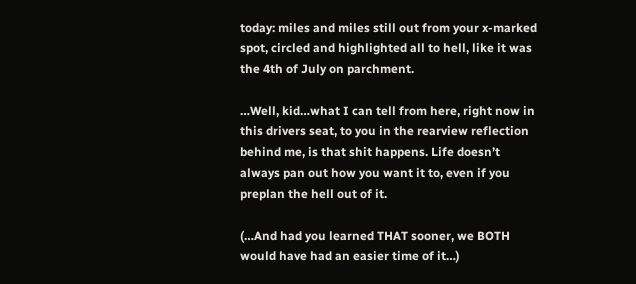today: miles and miles still out from your x-marked spot, circled and highlighted all to hell, like it was the 4th of July on parchment.

…Well, kid…what I can tell from here, right now in this drivers seat, to you in the rearview reflection behind me, is that shit happens. Life doesn’t always pan out how you want it to, even if you preplan the hell out of it.

(…And had you learned THAT sooner, we BOTH would have had an easier time of it…)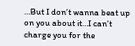…But I don’t wanna beat up on you about it…I can’t charge you for the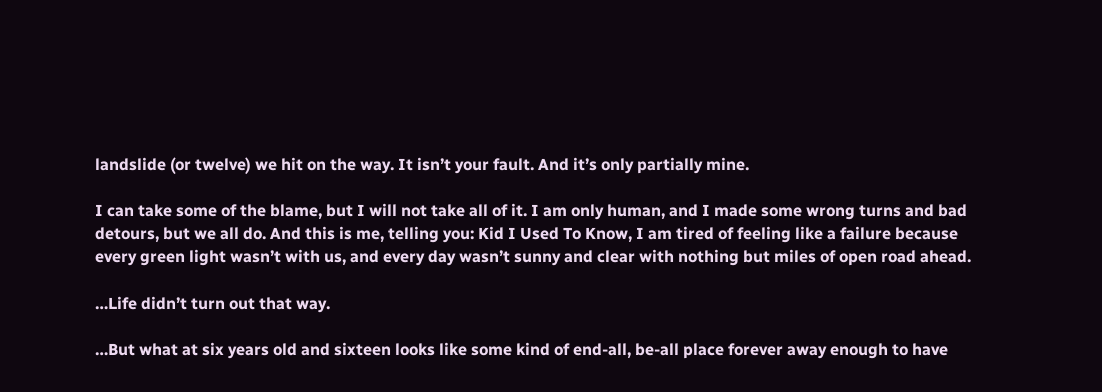landslide (or twelve) we hit on the way. It isn’t your fault. And it’s only partially mine.

I can take some of the blame, but I will not take all of it. I am only human, and I made some wrong turns and bad detours, but we all do. And this is me, telling you: Kid I Used To Know, I am tired of feeling like a failure because every green light wasn’t with us, and every day wasn’t sunny and clear with nothing but miles of open road ahead.

…Life didn’t turn out that way.

…But what at six years old and sixteen looks like some kind of end-all, be-all place forever away enough to have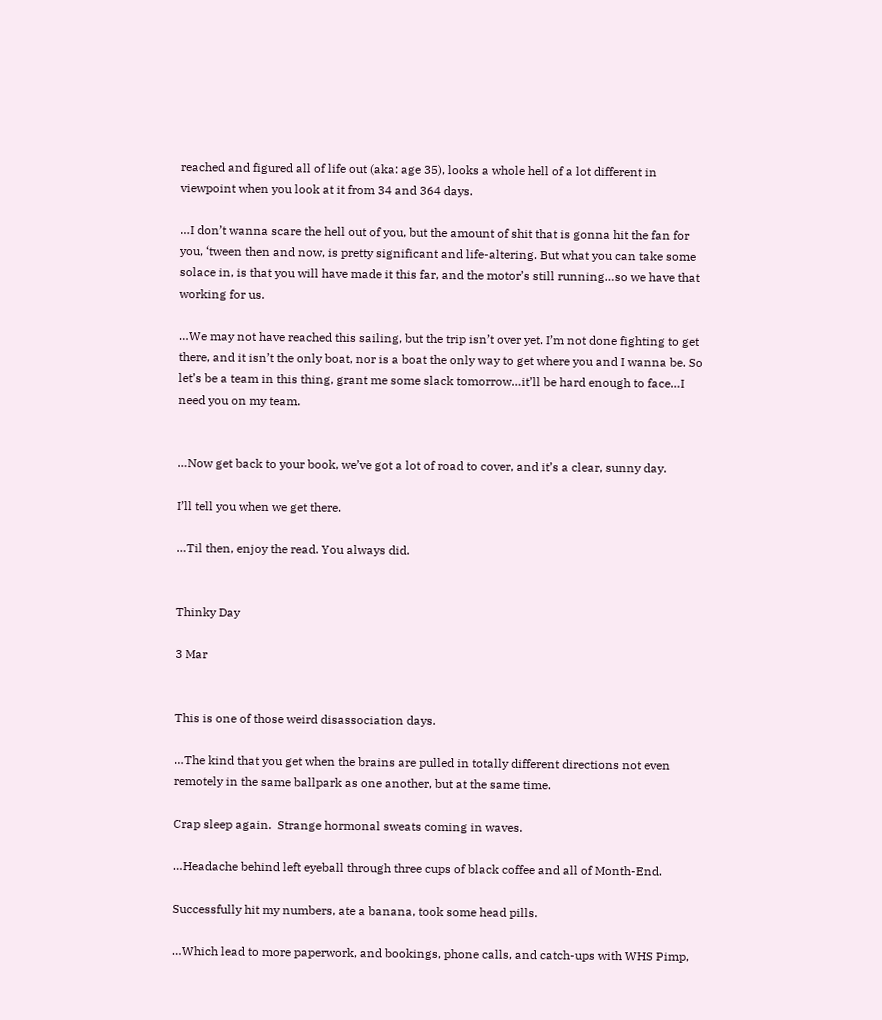reached and figured all of life out (aka: age 35), looks a whole hell of a lot different in viewpoint when you look at it from 34 and 364 days.

…I don’t wanna scare the hell out of you, but the amount of shit that is gonna hit the fan for you, ‘tween then and now, is pretty significant and life-altering. But what you can take some solace in, is that you will have made it this far, and the motor’s still running…so we have that working for us.

…We may not have reached this sailing, but the trip isn’t over yet. I’m not done fighting to get there, and it isn’t the only boat, nor is a boat the only way to get where you and I wanna be. So let’s be a team in this thing, grant me some slack tomorrow…it’ll be hard enough to face…I need you on my team.


…Now get back to your book, we’ve got a lot of road to cover, and it’s a clear, sunny day.

I’ll tell you when we get there.

…Til then, enjoy the read. You always did.


Thinky Day

3 Mar


This is one of those weird disassociation days.

…The kind that you get when the brains are pulled in totally different directions not even remotely in the same ballpark as one another, but at the same time.

Crap sleep again.  Strange hormonal sweats coming in waves.

…Headache behind left eyeball through three cups of black coffee and all of Month-End.

Successfully hit my numbers, ate a banana, took some head pills.

…Which lead to more paperwork, and bookings, phone calls, and catch-ups with WHS Pimp,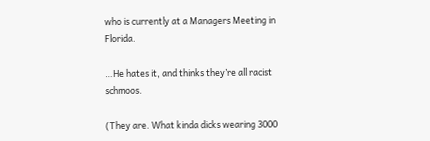who is currently at a Managers Meeting in Florida.

…He hates it, and thinks they’re all racist schmoos.

(They are. What kinda dicks wearing 3000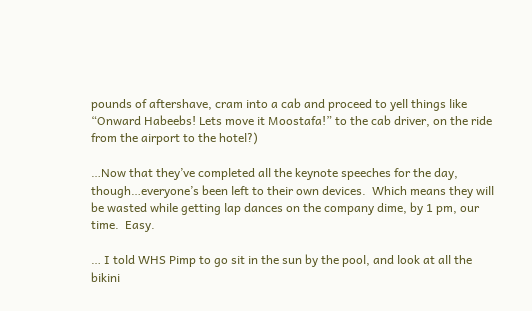pounds of aftershave, cram into a cab and proceed to yell things like “Onward Habeebs! Lets move it Moostafa!” to the cab driver, on the ride from the airport to the hotel?)

…Now that they’ve completed all the keynote speeches for the day, though…everyone’s been left to their own devices.  Which means they will be wasted while getting lap dances on the company dime, by 1 pm, our time.  Easy.

… I told WHS Pimp to go sit in the sun by the pool, and look at all the bikini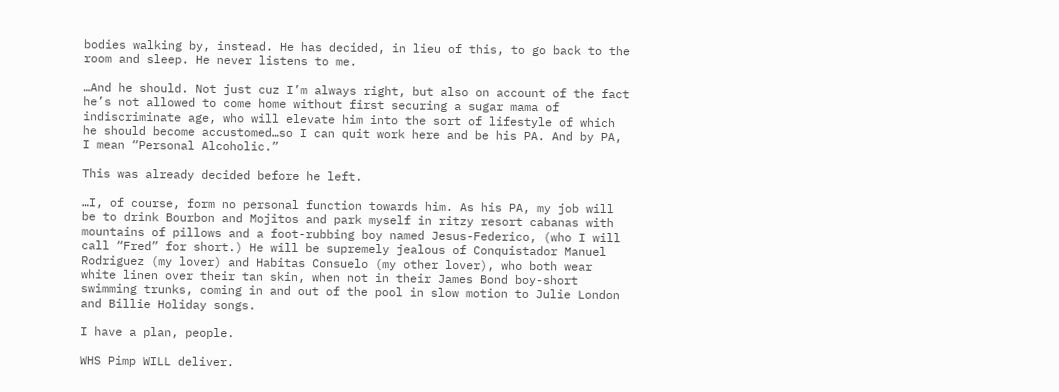bodies walking by, instead. He has decided, in lieu of this, to go back to the room and sleep. He never listens to me.

…And he should. Not just cuz I’m always right, but also on account of the fact he’s not allowed to come home without first securing a sugar mama of indiscriminate age, who will elevate him into the sort of lifestyle of which he should become accustomed…so I can quit work here and be his PA. And by PA, I mean “Personal Alcoholic.”

This was already decided before he left.

…I, of course, form no personal function towards him. As his PA, my job will be to drink Bourbon and Mojitos and park myself in ritzy resort cabanas with mountains of pillows and a foot-rubbing boy named Jesus-Federico, (who I will call “Fred” for short.) He will be supremely jealous of Conquistador Manuel Rodriguez (my lover) and Habitas Consuelo (my other lover), who both wear white linen over their tan skin, when not in their James Bond boy-short swimming trunks, coming in and out of the pool in slow motion to Julie London and Billie Holiday songs.

I have a plan, people.

WHS Pimp WILL deliver.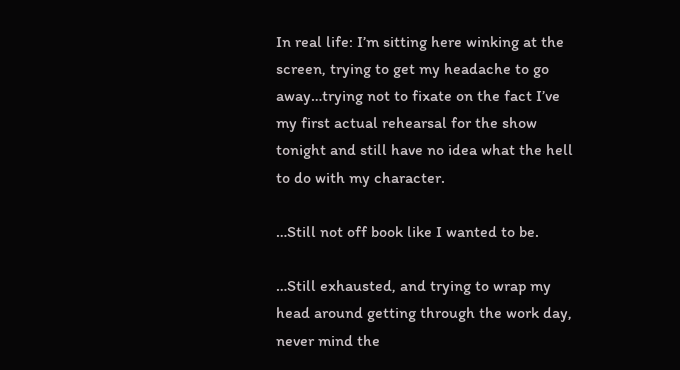In real life: I’m sitting here winking at the screen, trying to get my headache to go away…trying not to fixate on the fact I’ve my first actual rehearsal for the show tonight and still have no idea what the hell to do with my character.

…Still not off book like I wanted to be.

…Still exhausted, and trying to wrap my head around getting through the work day, never mind the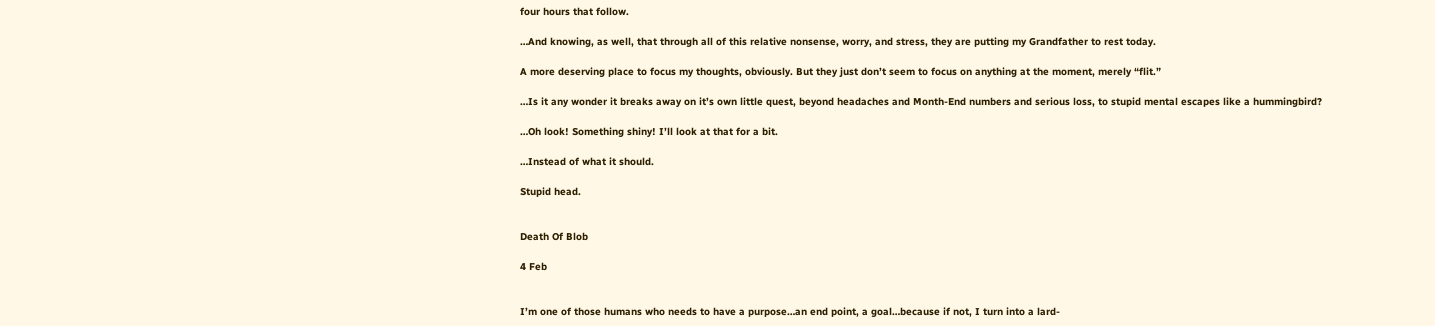four hours that follow.

…And knowing, as well, that through all of this relative nonsense, worry, and stress, they are putting my Grandfather to rest today.

A more deserving place to focus my thoughts, obviously. But they just don’t seem to focus on anything at the moment, merely “flit.”

…Is it any wonder it breaks away on it’s own little quest, beyond headaches and Month-End numbers and serious loss, to stupid mental escapes like a hummingbird?

…Oh look! Something shiny! I’ll look at that for a bit.

…Instead of what it should.

Stupid head.


Death Of Blob

4 Feb


I’m one of those humans who needs to have a purpose…an end point, a goal…because if not, I turn into a lard-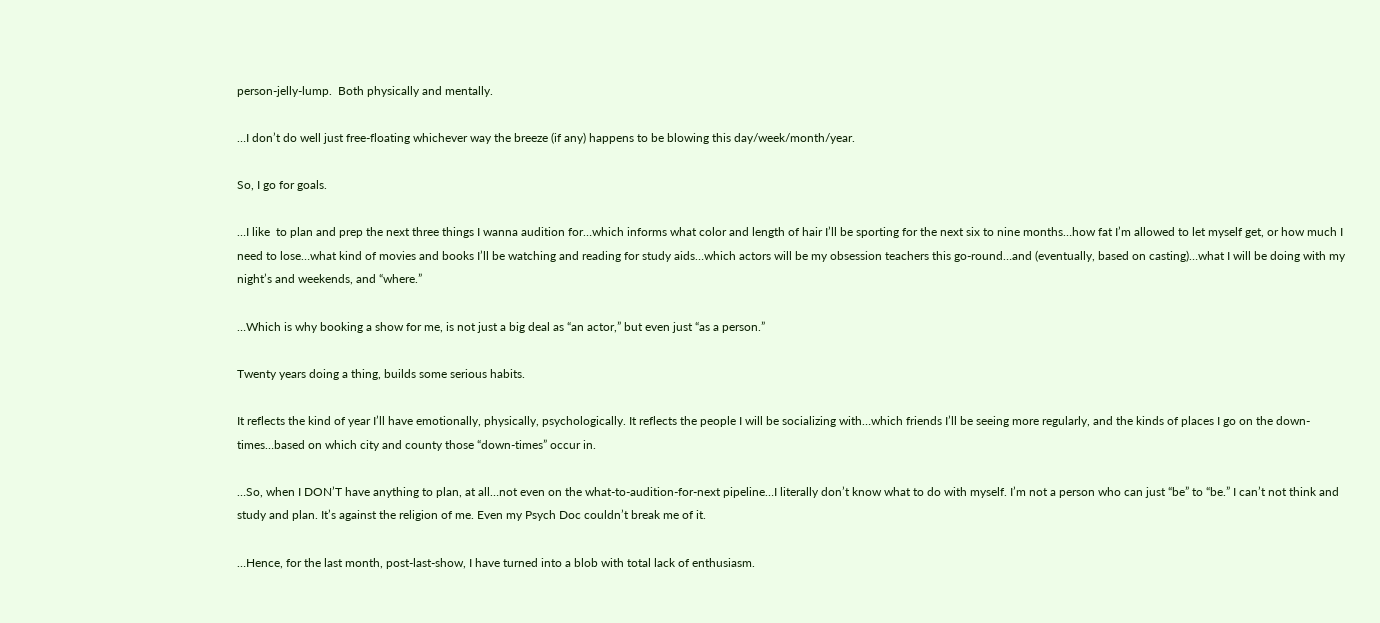person-jelly-lump.  Both physically and mentally.

…I don’t do well just free-floating whichever way the breeze (if any) happens to be blowing this day/week/month/year.

So, I go for goals.

…I like  to plan and prep the next three things I wanna audition for…which informs what color and length of hair I’ll be sporting for the next six to nine months…how fat I’m allowed to let myself get, or how much I need to lose…what kind of movies and books I’ll be watching and reading for study aids…which actors will be my obsession teachers this go-round…and (eventually, based on casting)…what I will be doing with my night’s and weekends, and “where.”

…Which is why booking a show for me, is not just a big deal as “an actor,” but even just “as a person.”

Twenty years doing a thing, builds some serious habits.

It reflects the kind of year I’ll have emotionally, physically, psychologically. It reflects the people I will be socializing with…which friends I’ll be seeing more regularly, and the kinds of places I go on the down-times…based on which city and county those “down-times” occur in.

…So, when I DON’T have anything to plan, at all…not even on the what-to-audition-for-next pipeline…I literally don’t know what to do with myself. I’m not a person who can just “be” to “be.” I can’t not think and study and plan. It’s against the religion of me. Even my Psych Doc couldn’t break me of it.

…Hence, for the last month, post-last-show, I have turned into a blob with total lack of enthusiasm.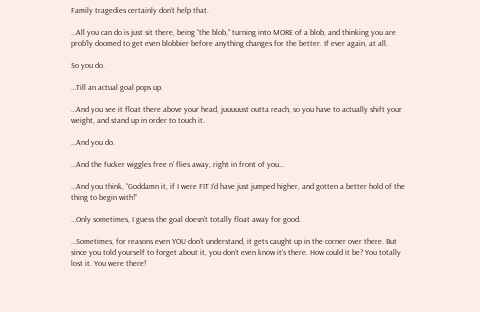Family tragedies certainly don’t help that.

…All you can do is just sit there, being “the blob,” turning into MORE of a blob, and thinking you are prob’ly doomed to get even blobbier before anything changes for the better. If ever again, at all.

So you do.

…Till an actual goal pops up.

…And you see it float there above your head, juuuuust outta reach, so you have to actually shift your weight, and stand up in order to touch it.

…And you do.

…And the fucker wiggles free n’ flies away, right in front of you…

…And you think, “Goddamn it, if I were FIT I’d have just jumped higher, and gotten a better hold of the thing to begin with!”

…Only sometimes, I guess the goal doesn’t totally float away for good.

…Sometimes, for reasons even YOU don’t understand, it gets caught up in the corner over there. But since you told yourself to forget about it, you don’t even know it’s there. How could it be? You totally lost it. You were there!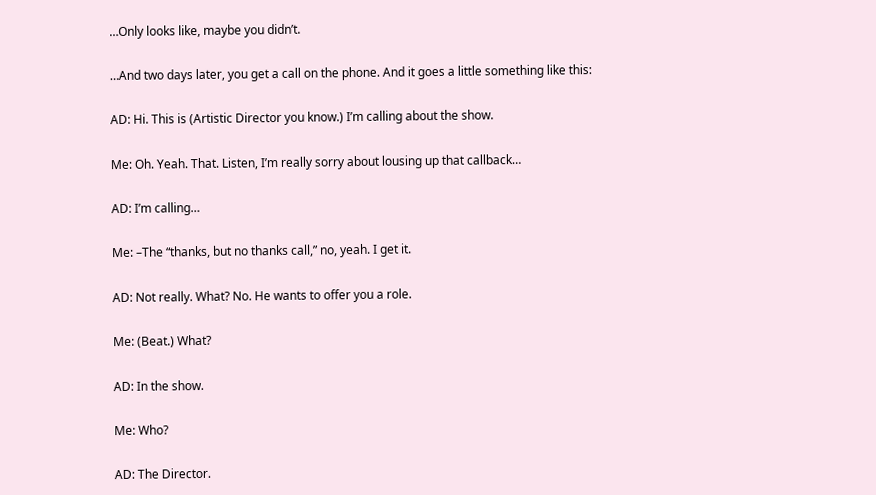…Only looks like, maybe you didn’t.

…And two days later, you get a call on the phone. And it goes a little something like this:

AD: Hi. This is (Artistic Director you know.) I’m calling about the show.

Me: Oh. Yeah. That. Listen, I’m really sorry about lousing up that callback…

AD: I’m calling…

Me: –The “thanks, but no thanks call,” no, yeah. I get it.

AD: Not really. What? No. He wants to offer you a role.

Me: (Beat.) What?

AD: In the show.

Me: Who?

AD: The Director.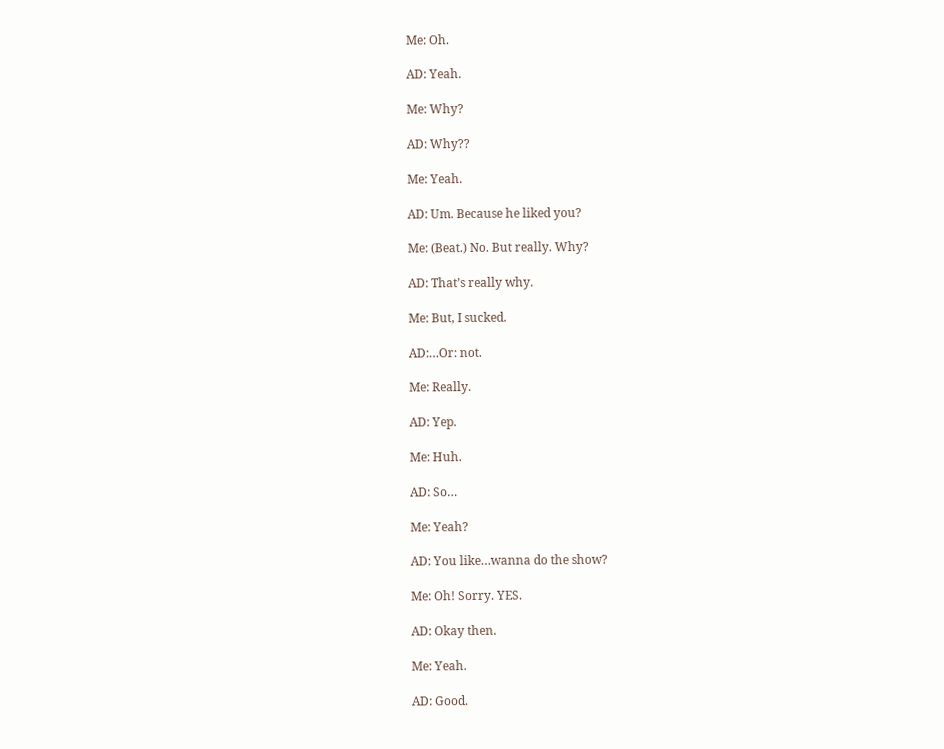Me: Oh.

AD: Yeah.

Me: Why?

AD: Why??

Me: Yeah.

AD: Um. Because he liked you?

Me: (Beat.) No. But really. Why?

AD: That’s really why.

Me: But, I sucked.

AD:…Or: not.

Me: Really.

AD: Yep.

Me: Huh.

AD: So…

Me: Yeah?

AD: You like…wanna do the show?

Me: Oh! Sorry. YES.

AD: Okay then.

Me: Yeah.

AD: Good.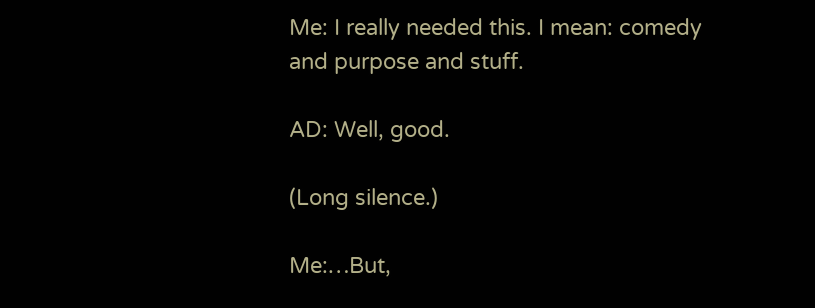Me: I really needed this. I mean: comedy and purpose and stuff.

AD: Well, good.

(Long silence.)

Me:…But,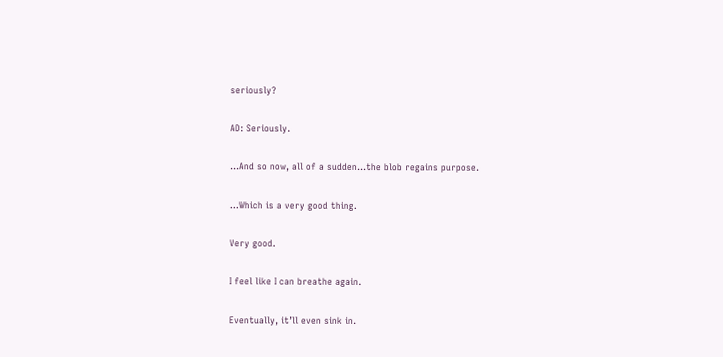seriously?

AD: Seriously.

…And so now, all of a sudden…the blob regains purpose.

…Which is a very good thing.

Very good.

I feel like I can breathe again.

Eventually, it’ll even sink in.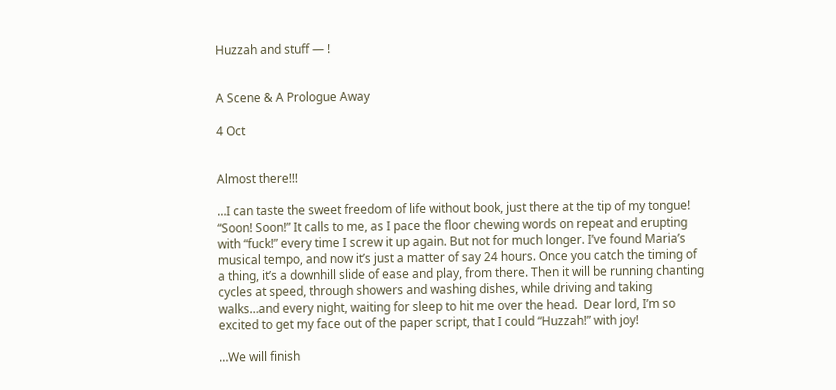Huzzah and stuff — !


A Scene & A Prologue Away

4 Oct


Almost there!!!

…I can taste the sweet freedom of life without book, just there at the tip of my tongue! “Soon! Soon!” It calls to me, as I pace the floor chewing words on repeat and erupting with “fuck!” every time I screw it up again. But not for much longer. I’ve found Maria’s musical tempo, and now it’s just a matter of say 24 hours. Once you catch the timing of a thing, it’s a downhill slide of ease and play, from there. Then it will be running chanting cycles at speed, through showers and washing dishes, while driving and taking walks…and every night, waiting for sleep to hit me over the head.  Dear lord, I’m so excited to get my face out of the paper script, that I could “Huzzah!” with joy!

…We will finish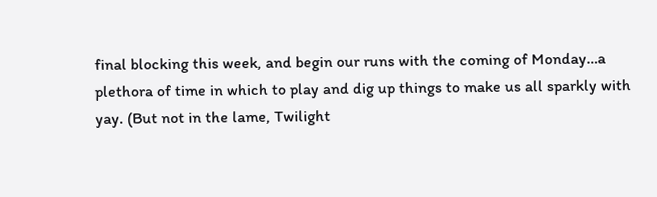final blocking this week, and begin our runs with the coming of Monday…a plethora of time in which to play and dig up things to make us all sparkly with yay. (But not in the lame, Twilight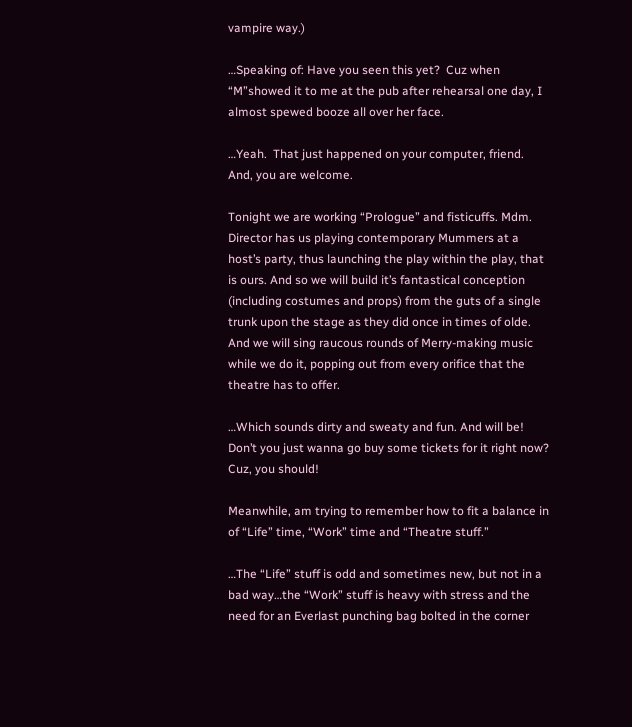vampire way.)

…Speaking of: Have you seen this yet?  Cuz when “M”showed it to me at the pub after rehearsal one day, I almost spewed booze all over her face.

…Yeah.  That just happened on your computer, friend.  And, you are welcome.

Tonight we are working “Prologue” and fisticuffs. Mdm. Director has us playing contemporary Mummers at a host’s party, thus launching the play within the play, that is ours. And so we will build it’s fantastical conception (including costumes and props) from the guts of a single trunk upon the stage as they did once in times of olde. And we will sing raucous rounds of Merry-making music while we do it, popping out from every orifice that the theatre has to offer.

…Which sounds dirty and sweaty and fun. And will be! Don’t you just wanna go buy some tickets for it right now? Cuz, you should!

Meanwhile, am trying to remember how to fit a balance in of “Life” time, “Work” time and “Theatre stuff.”

…The “Life” stuff is odd and sometimes new, but not in a bad way…the “Work” stuff is heavy with stress and the need for an Everlast punching bag bolted in the corner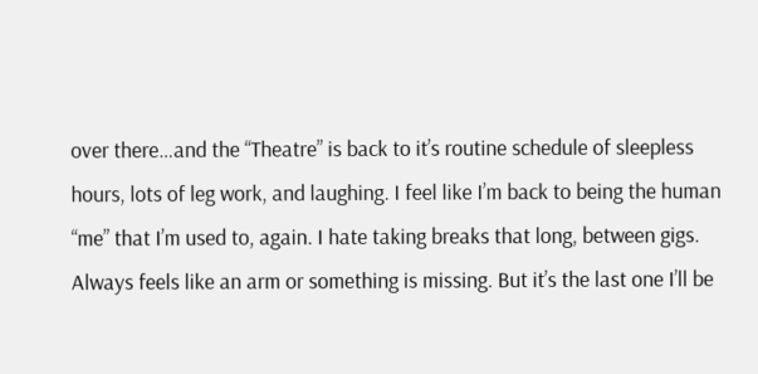over there…and the “Theatre” is back to it’s routine schedule of sleepless hours, lots of leg work, and laughing. I feel like I’m back to being the human “me” that I’m used to, again. I hate taking breaks that long, between gigs. Always feels like an arm or something is missing. But it’s the last one I’ll be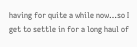having for quite a while now…so I get to settle in for a long haul of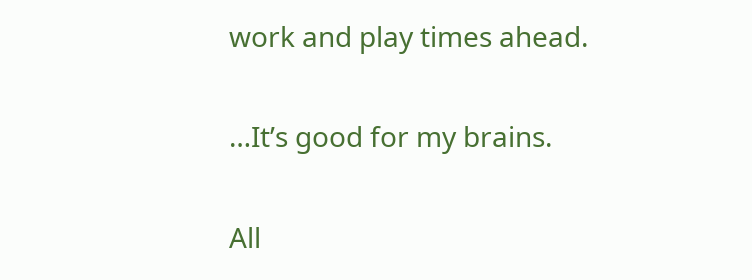work and play times ahead.

…It’s good for my brains.

All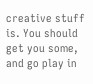creative stuff is. You should get you some, and go play in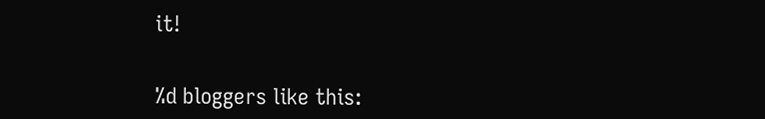it!


%d bloggers like this: